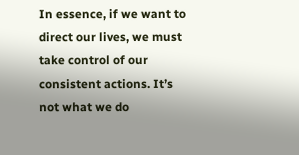In essence, if we want to direct our lives, we must take control of our consistent actions. It’s not what we do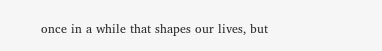once in a while that shapes our lives, but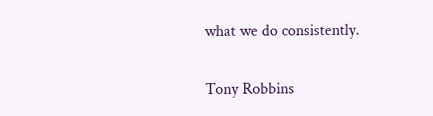what we do consistently.

Tony Robbins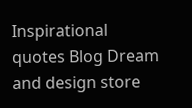Inspirational quotes Blog Dream and design store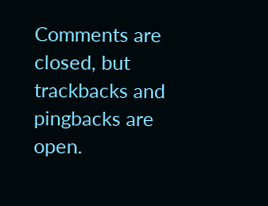Comments are closed, but trackbacks and pingbacks are open.